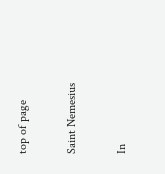top of page

Saint Nemesius

In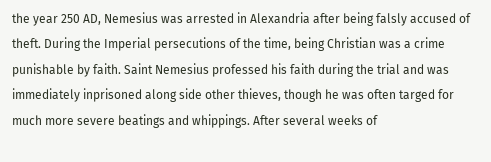the year 250 AD, Nemesius was arrested in Alexandria after being falsly accused of theft. During the Imperial persecutions of the time, being Christian was a crime punishable by faith. Saint Nemesius professed his faith during the trial and was immediately inprisoned along side other thieves, though he was often targed for much more severe beatings and whippings. After several weeks of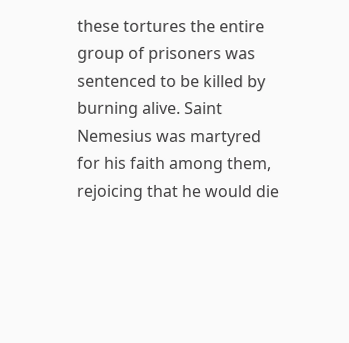these tortures the entire group of prisoners was sentenced to be killed by burning alive. Saint Nemesius was martyred for his faith among them, rejoicing that he would die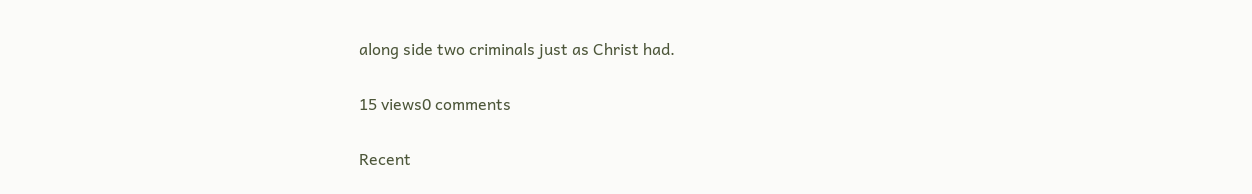along side two criminals just as Christ had.

15 views0 comments

Recent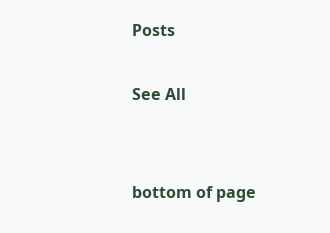Posts

See All


bottom of page